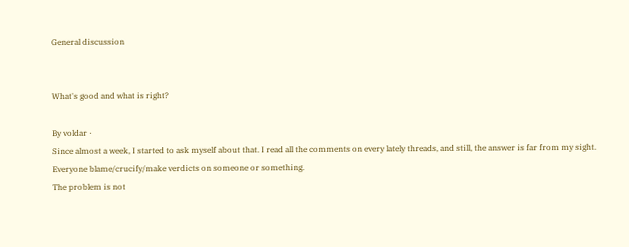General discussion


What's good and what is right?

By voldar ·
Since almost a week, I started to ask myself about that. I read all the comments on every lately threads, and still, the answer is far from my sight.
Everyone blame/crucify/make verdicts on someone or something.
The problem is not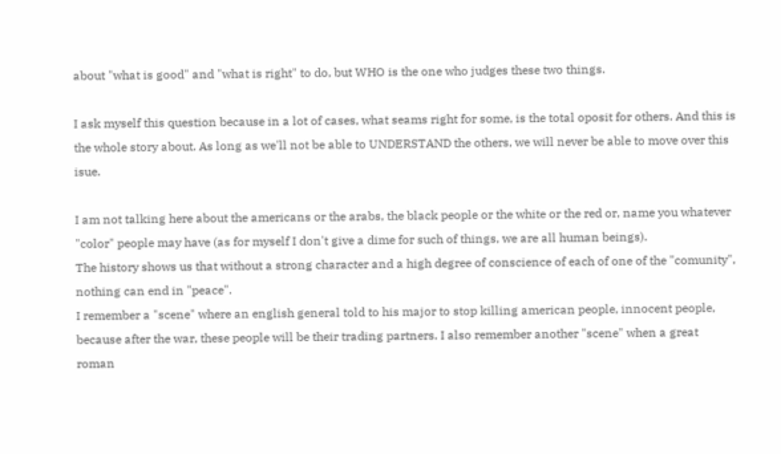about "what is good" and "what is right" to do, but WHO is the one who judges these two things.

I ask myself this question because in a lot of cases, what seams right for some, is the total oposit for others. And this is the whole story about. As long as we'll not be able to UNDERSTAND the others, we will never be able to move over this isue.

I am not talking here about the americans or the arabs, the black people or the white or the red or, name you whatever "color" people may have (as for myself I don't give a dime for such of things, we are all human beings).
The history shows us that without a strong character and a high degree of conscience of each of one of the "comunity", nothing can end in "peace".
I remember a "scene" where an english general told to his major to stop killing american people, innocent people, because after the war, these people will be their trading partners. I also remember another "scene" when a great roman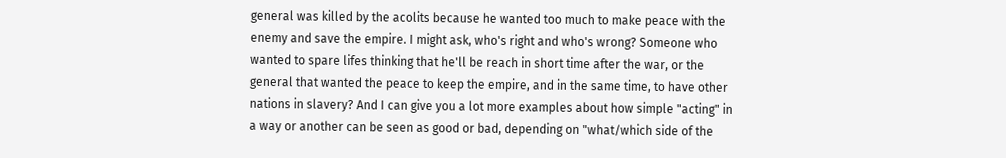general was killed by the acolits because he wanted too much to make peace with the enemy and save the empire. I might ask, who's right and who's wrong? Someone who wanted to spare lifes thinking that he'll be reach in short time after the war, or the general that wanted the peace to keep the empire, and in the same time, to have other nations in slavery? And I can give you a lot more examples about how simple "acting" in a way or another can be seen as good or bad, depending on "what/which side of the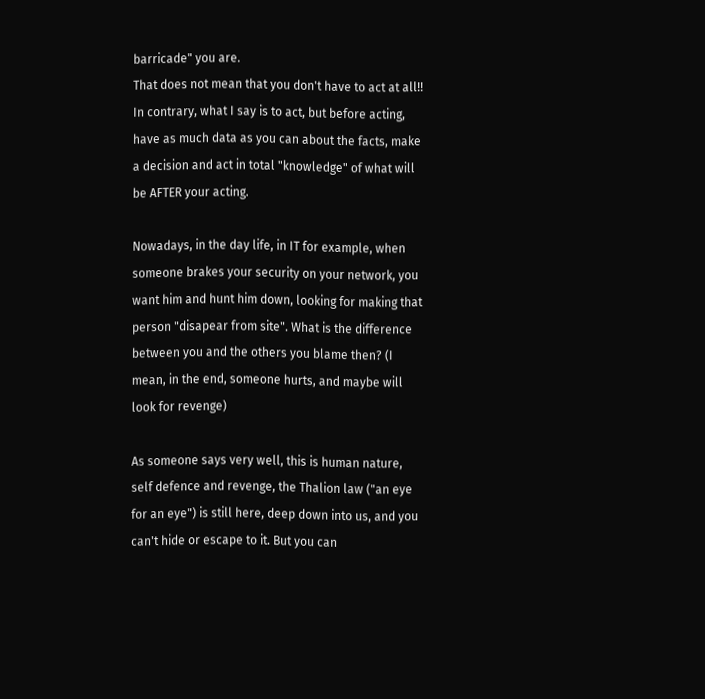barricade" you are.
That does not mean that you don't have to act at all!! In contrary, what I say is to act, but before acting, have as much data as you can about the facts, make a decision and act in total "knowledge" of what will be AFTER your acting.

Nowadays, in the day life, in IT for example, when someone brakes your security on your network, you want him and hunt him down, looking for making that person "disapear from site". What is the difference between you and the others you blame then? (I mean, in the end, someone hurts, and maybe will look for revenge)

As someone says very well, this is human nature, self defence and revenge, the Thalion law ("an eye for an eye") is still here, deep down into us, and you can't hide or escape to it. But you can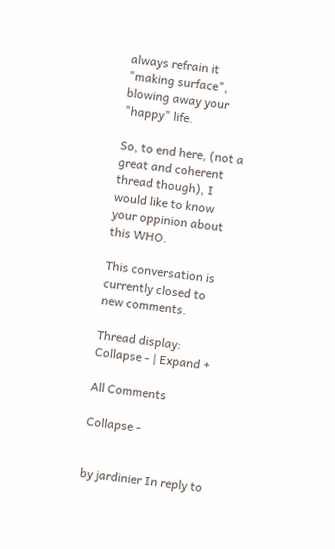always refrain it "making surface", blowing away your "happy" life.

So, to end here, (not a great and coherent thread though), I would like to know your oppinion about this WHO.

This conversation is currently closed to new comments.

Thread display: Collapse - | Expand +

All Comments

Collapse -


by jardinier In reply to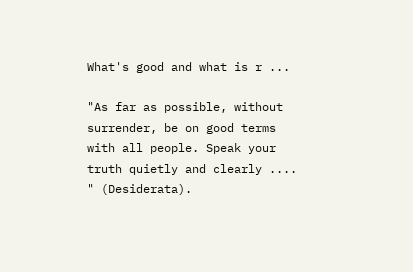What's good and what is r ...

"As far as possible, without surrender, be on good terms with all people. Speak your truth quietly and clearly .... " (Desiderata).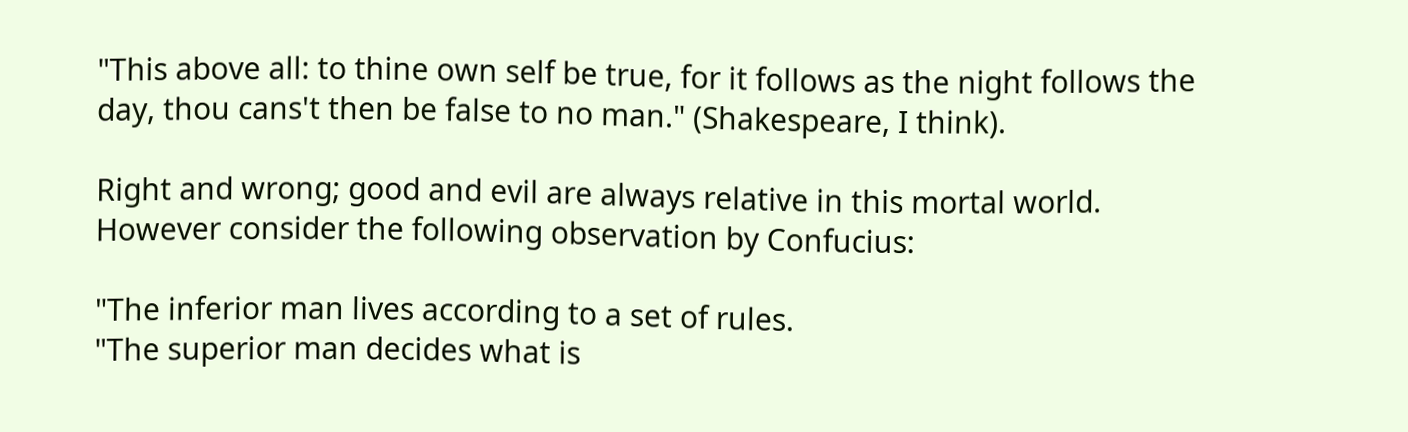"This above all: to thine own self be true, for it follows as the night follows the day, thou cans't then be false to no man." (Shakespeare, I think).

Right and wrong; good and evil are always relative in this mortal world. However consider the following observation by Confucius:

"The inferior man lives according to a set of rules.
"The superior man decides what is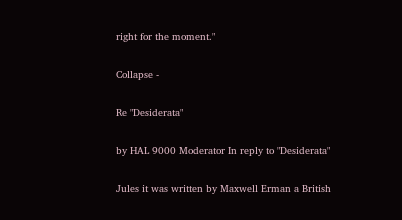right for the moment."

Collapse -

Re "Desiderata"

by HAL 9000 Moderator In reply to "Desiderata"

Jules it was written by Maxwell Erman a British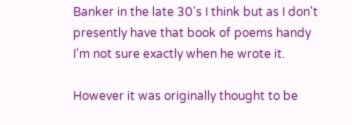Banker in the late 30's I think but as I don't presently have that book of poems handy I'm not sure exactly when he wrote it.

However it was originally thought to be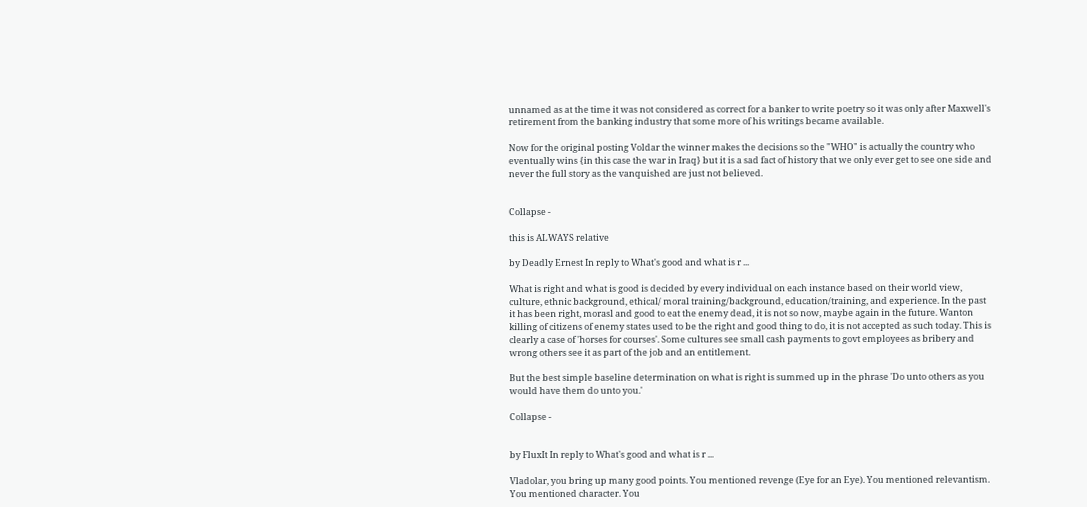unnamed as at the time it was not considered as correct for a banker to write poetry so it was only after Maxwell's retirement from the banking industry that some more of his writings became available.

Now for the original posting Voldar the winner makes the decisions so the "WHO" is actually the country who eventually wins {in this case the war in Iraq} but it is a sad fact of history that we only ever get to see one side and never the full story as the vanquished are just not believed.


Collapse -

this is ALWAYS relative

by Deadly Ernest In reply to What's good and what is r ...

What is right and what is good is decided by every individual on each instance based on their world view, culture, ethnic background, ethical/ moral training/background, education/training, and experience. In the past it has been right, morasl and good to eat the enemy dead, it is not so now, maybe again in the future. Wanton killing of citizens of enemy states used to be the right and good thing to do, it is not accepted as such today. This is clearly a case of 'horses for courses'. Some cultures see small cash payments to govt employees as bribery and wrong others see it as part of the job and an entitlement.

But the best simple baseline determination on what is right is summed up in the phrase 'Do unto others as you would have them do unto you.'

Collapse -


by FluxIt In reply to What's good and what is r ...

Vladolar, you bring up many good points. You mentioned revenge (Eye for an Eye). You mentioned relevantism. You mentioned character. You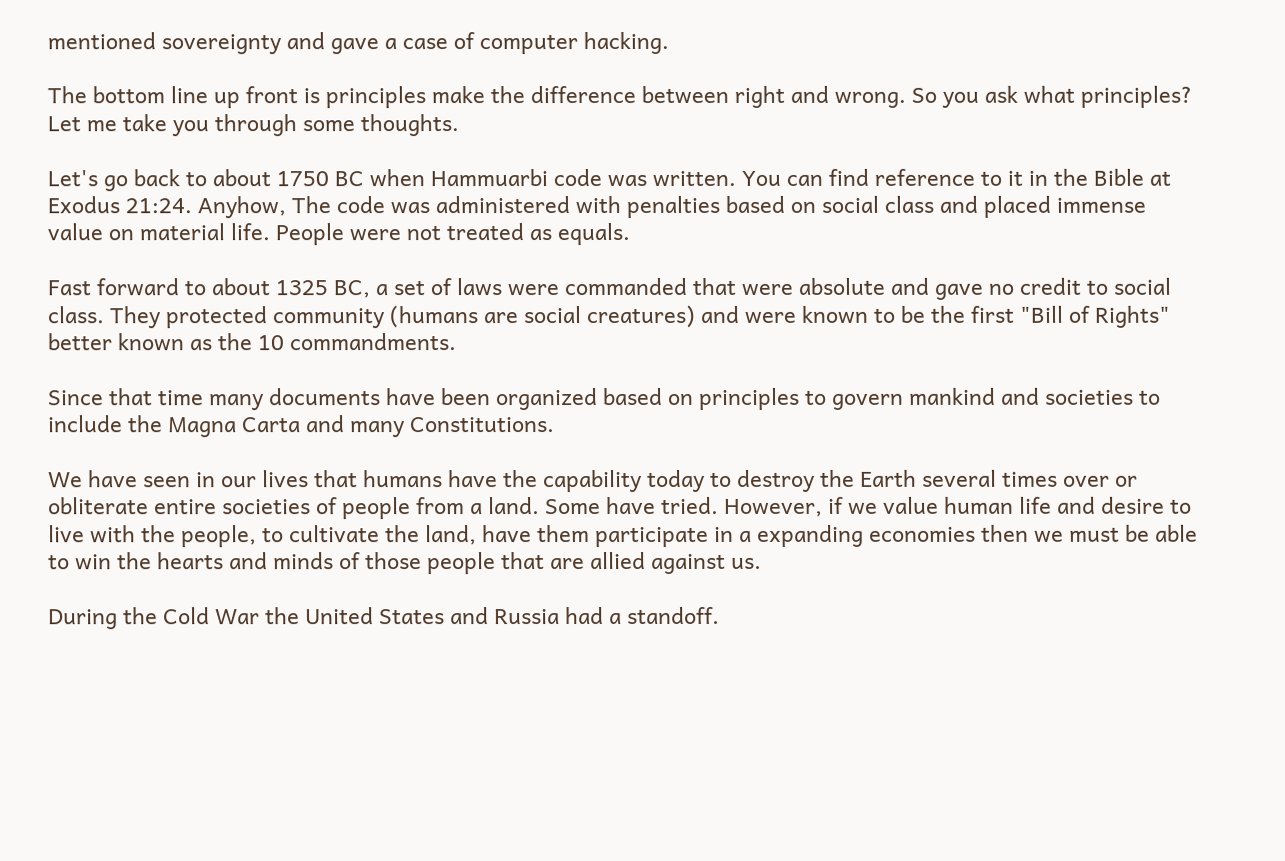mentioned sovereignty and gave a case of computer hacking.

The bottom line up front is principles make the difference between right and wrong. So you ask what principles? Let me take you through some thoughts.

Let's go back to about 1750 BC when Hammuarbi code was written. You can find reference to it in the Bible at Exodus 21:24. Anyhow, The code was administered with penalties based on social class and placed immense value on material life. People were not treated as equals.

Fast forward to about 1325 BC, a set of laws were commanded that were absolute and gave no credit to social class. They protected community (humans are social creatures) and were known to be the first "Bill of Rights" better known as the 10 commandments.

Since that time many documents have been organized based on principles to govern mankind and societies to include the Magna Carta and many Constitutions.

We have seen in our lives that humans have the capability today to destroy the Earth several times over or obliterate entire societies of people from a land. Some have tried. However, if we value human life and desire to live with the people, to cultivate the land, have them participate in a expanding economies then we must be able to win the hearts and minds of those people that are allied against us.

During the Cold War the United States and Russia had a standoff.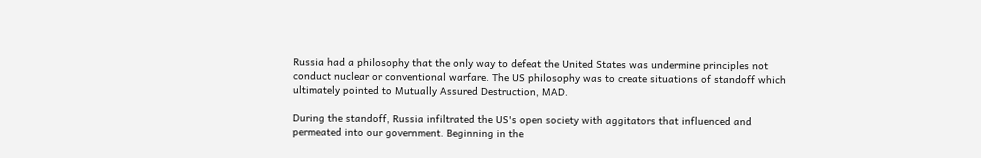Russia had a philosophy that the only way to defeat the United States was undermine principles not conduct nuclear or conventional warfare. The US philosophy was to create situations of standoff which ultimately pointed to Mutually Assured Destruction, MAD.

During the standoff, Russia infiltrated the US's open society with aggitators that influenced and permeated into our government. Beginning in the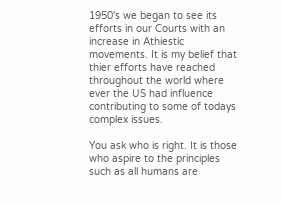1950's we began to see its efforts in our Courts with an increase in Athiestic movements. It is my belief that thier efforts have reached throughout the world where ever the US had influence contributing to some of todays complex issues.

You ask who is right. It is those who aspire to the principles such as all humans are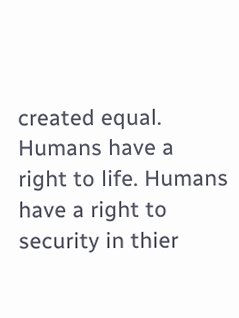created equal. Humans have a right to life. Humans have a right to security in thier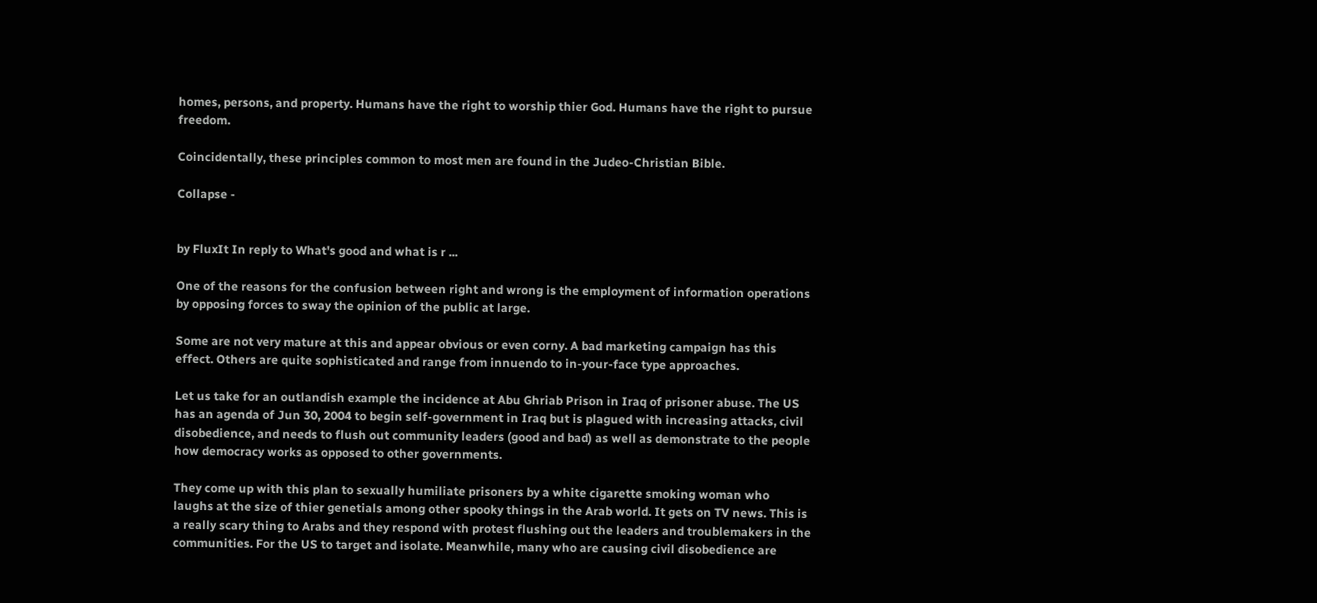homes, persons, and property. Humans have the right to worship thier God. Humans have the right to pursue freedom.

Coincidentally, these principles common to most men are found in the Judeo-Christian Bible.

Collapse -


by FluxIt In reply to What's good and what is r ...

One of the reasons for the confusion between right and wrong is the employment of information operations by opposing forces to sway the opinion of the public at large.

Some are not very mature at this and appear obvious or even corny. A bad marketing campaign has this effect. Others are quite sophisticated and range from innuendo to in-your-face type approaches.

Let us take for an outlandish example the incidence at Abu Ghriab Prison in Iraq of prisoner abuse. The US has an agenda of Jun 30, 2004 to begin self-government in Iraq but is plagued with increasing attacks, civil disobedience, and needs to flush out community leaders (good and bad) as well as demonstrate to the people how democracy works as opposed to other governments.

They come up with this plan to sexually humiliate prisoners by a white cigarette smoking woman who laughs at the size of thier genetials among other spooky things in the Arab world. It gets on TV news. This is a really scary thing to Arabs and they respond with protest flushing out the leaders and troublemakers in the communities. For the US to target and isolate. Meanwhile, many who are causing civil disobedience are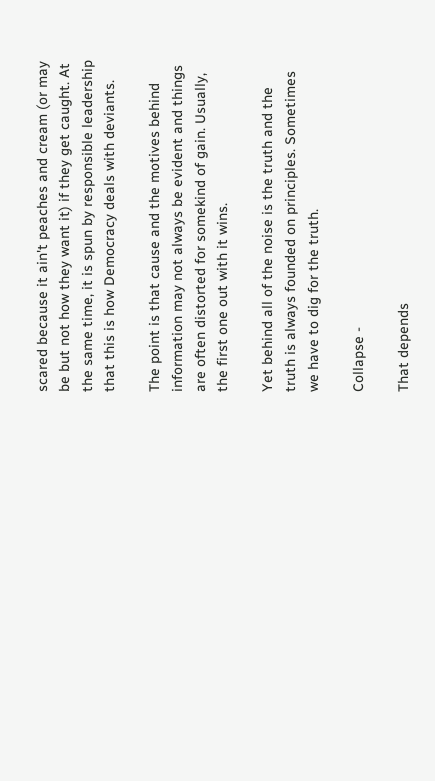scared because it ain't peaches and cream (or may be but not how they want it) if they get caught. At the same time, it is spun by responsible leadership that this is how Democracy deals with deviants.

The point is that cause and the motives behind information may not always be evident and things are often distorted for somekind of gain. Usually, the first one out with it wins.

Yet behind all of the noise is the truth and the truth is always founded on principles. Sometimes we have to dig for the truth.

Collapse -

That depends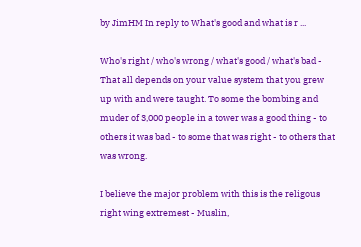by JimHM In reply to What's good and what is r ...

Who's right / who's wrong / what's good / what's bad - That all depends on your value system that you grew up with and were taught. To some the bombing and muder of 3,000 people in a tower was a good thing - to others it was bad - to some that was right - to others that was wrong.

I believe the major problem with this is the religous right wing extremest - Muslin,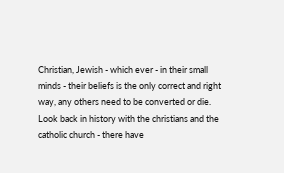Christian, Jewish - which ever - in their small minds - their beliefs is the only correct and right way, any others need to be converted or die. Look back in history with the christians and the catholic church - there have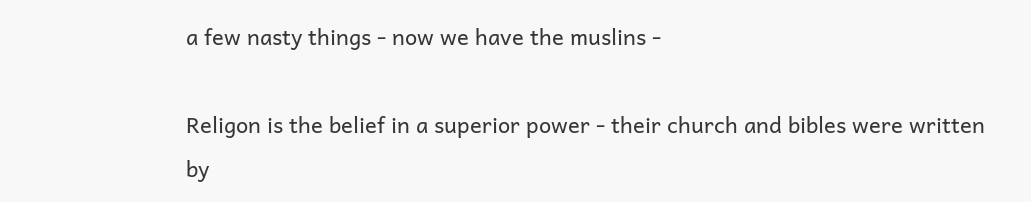a few nasty things - now we have the muslins -

Religon is the belief in a superior power - their church and bibles were written by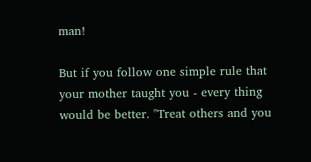man!

But if you follow one simple rule that your mother taught you - every thing would be better. "Treat others and you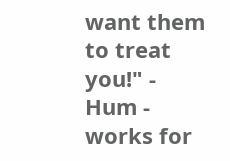want them to treat you!" - Hum - works for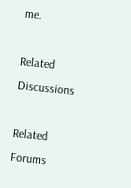me.

Related Discussions

Related Forums